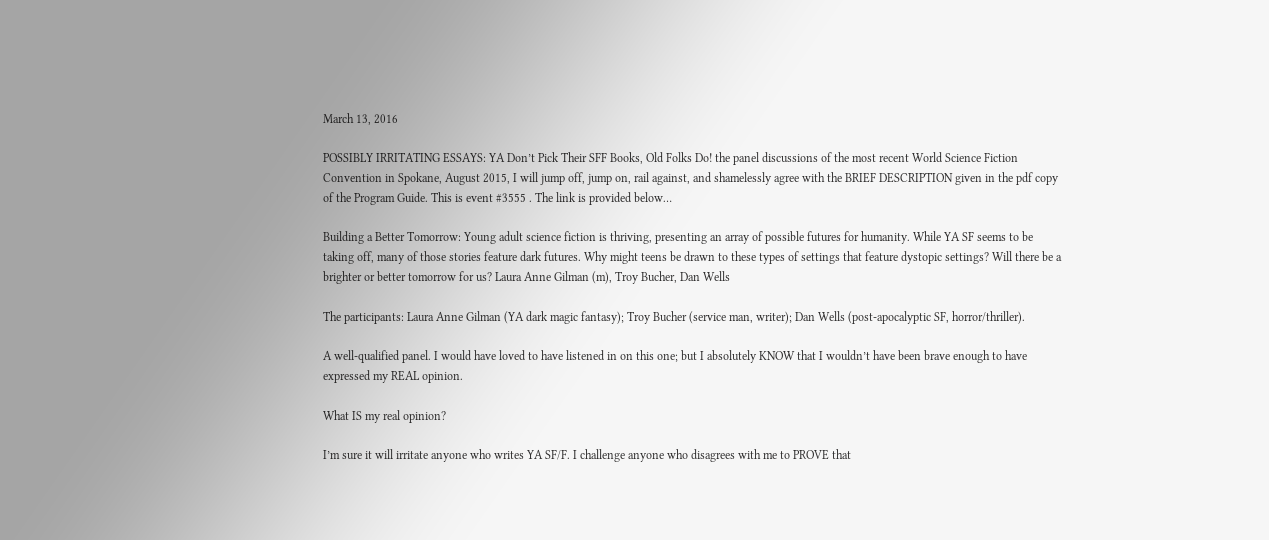March 13, 2016

POSSIBLY IRRITATING ESSAYS: YA Don’t Pick Their SFF Books, Old Folks Do! the panel discussions of the most recent World Science Fiction Convention in Spokane, August 2015, I will jump off, jump on, rail against, and shamelessly agree with the BRIEF DESCRIPTION given in the pdf copy of the Program Guide. This is event #3555 . The link is provided below…

Building a Better Tomorrow: Young adult science fiction is thriving, presenting an array of possible futures for humanity. While YA SF seems to be taking off, many of those stories feature dark futures. Why might teens be drawn to these types of settings that feature dystopic settings? Will there be a brighter or better tomorrow for us? Laura Anne Gilman (m), Troy Bucher, Dan Wells

The participants: Laura Anne Gilman (YA dark magic fantasy); Troy Bucher (service man, writer); Dan Wells (post-apocalyptic SF, horror/thriller).

A well-qualified panel. I would have loved to have listened in on this one; but I absolutely KNOW that I wouldn’t have been brave enough to have expressed my REAL opinion.

What IS my real opinion?

I’m sure it will irritate anyone who writes YA SF/F. I challenge anyone who disagrees with me to PROVE that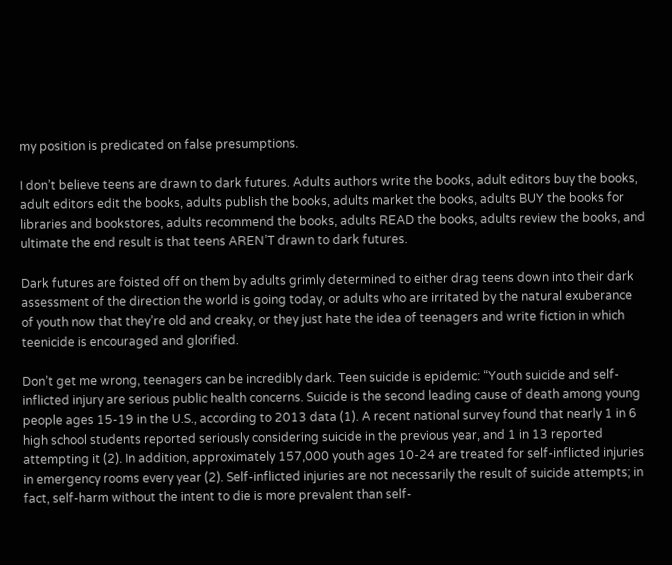my position is predicated on false presumptions.

I don’t believe teens are drawn to dark futures. Adults authors write the books, adult editors buy the books, adult editors edit the books, adults publish the books, adults market the books, adults BUY the books for libraries and bookstores, adults recommend the books, adults READ the books, adults review the books, and ultimate the end result is that teens AREN’T drawn to dark futures.

Dark futures are foisted off on them by adults grimly determined to either drag teens down into their dark assessment of the direction the world is going today, or adults who are irritated by the natural exuberance of youth now that they’re old and creaky, or they just hate the idea of teenagers and write fiction in which teenicide is encouraged and glorified.

Don’t get me wrong, teenagers can be incredibly dark. Teen suicide is epidemic: “Youth suicide and self-inflicted injury are serious public health concerns. Suicide is the second leading cause of death among young people ages 15-19 in the U.S., according to 2013 data (1). A recent national survey found that nearly 1 in 6 high school students reported seriously considering suicide in the previous year, and 1 in 13 reported attempting it (2). In addition, approximately 157,000 youth ages 10-24 are treated for self-inflicted injuries in emergency rooms every year (2). Self-inflicted injuries are not necessarily the result of suicide attempts; in fact, self-harm without the intent to die is more prevalent than self-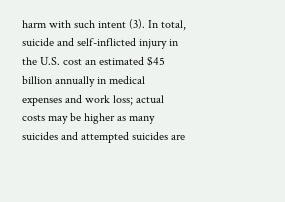harm with such intent (3). In total, suicide and self-inflicted injury in the U.S. cost an estimated $45 billion annually in medical expenses and work loss; actual costs may be higher as many suicides and attempted suicides are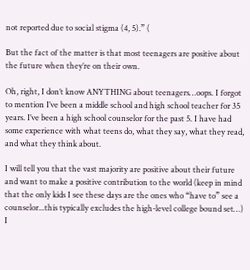not reported due to social stigma (4, 5).” (

But the fact of the matter is that most teenagers are positive about the future when they’re on their own.

Oh, right, I don’t know ANYTHING about teenagers…oops. I forgot to mention I’ve been a middle school and high school teacher for 35 years. I’ve been a high school counselor for the past 5. I have had some experience with what teens do, what they say, what they read, and what they think about.

I will tell you that the vast majority are positive about their future and want to make a positive contribution to the world (keep in mind that the only kids I see these days are the ones who “have to” see a counselor...this typically excludes the high-level college bound set…) I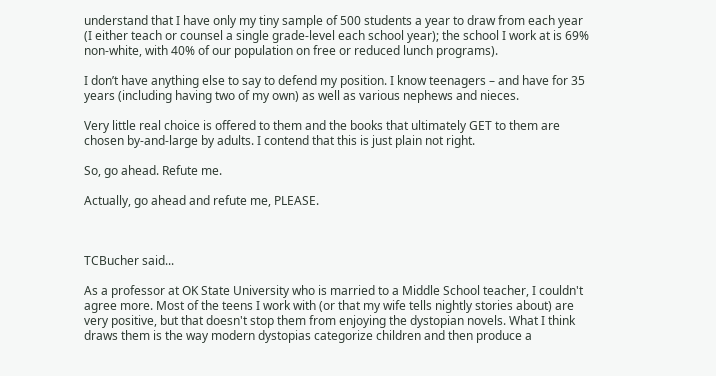understand that I have only my tiny sample of 500 students a year to draw from each year (I either teach or counsel a single grade-level each school year); the school I work at is 69% non-white, with 40% of our population on free or reduced lunch programs).

I don’t have anything else to say to defend my position. I know teenagers – and have for 35 years (including having two of my own) as well as various nephews and nieces.

Very little real choice is offered to them and the books that ultimately GET to them are chosen by-and-large by adults. I contend that this is just plain not right.

So, go ahead. Refute me.

Actually, go ahead and refute me, PLEASE.



TCBucher said...

As a professor at OK State University who is married to a Middle School teacher, I couldn't agree more. Most of the teens I work with (or that my wife tells nightly stories about) are very positive, but that doesn't stop them from enjoying the dystopian novels. What I think draws them is the way modern dystopias categorize children and then produce a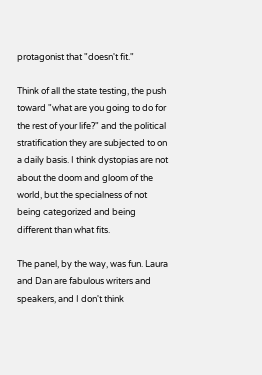protagonist that "doesn't fit."

Think of all the state testing, the push toward "what are you going to do for the rest of your life?" and the political stratification they are subjected to on a daily basis. I think dystopias are not about the doom and gloom of the world, but the specialness of not being categorized and being different than what fits.

The panel, by the way, was fun. Laura and Dan are fabulous writers and speakers, and I don't think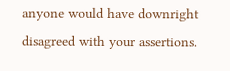anyone would have downright disagreed with your assertions.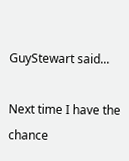GuyStewart said...

Next time I have the chance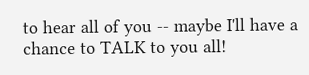to hear all of you -- maybe I'll have a chance to TALK to you all!